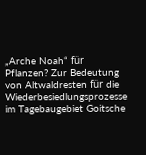„Arche Noah“ für Pflanzen? Zur Bedeutung von Altwaldresten für die Wiederbesiedlungsprozesse im Tagebaugebiet Goitsche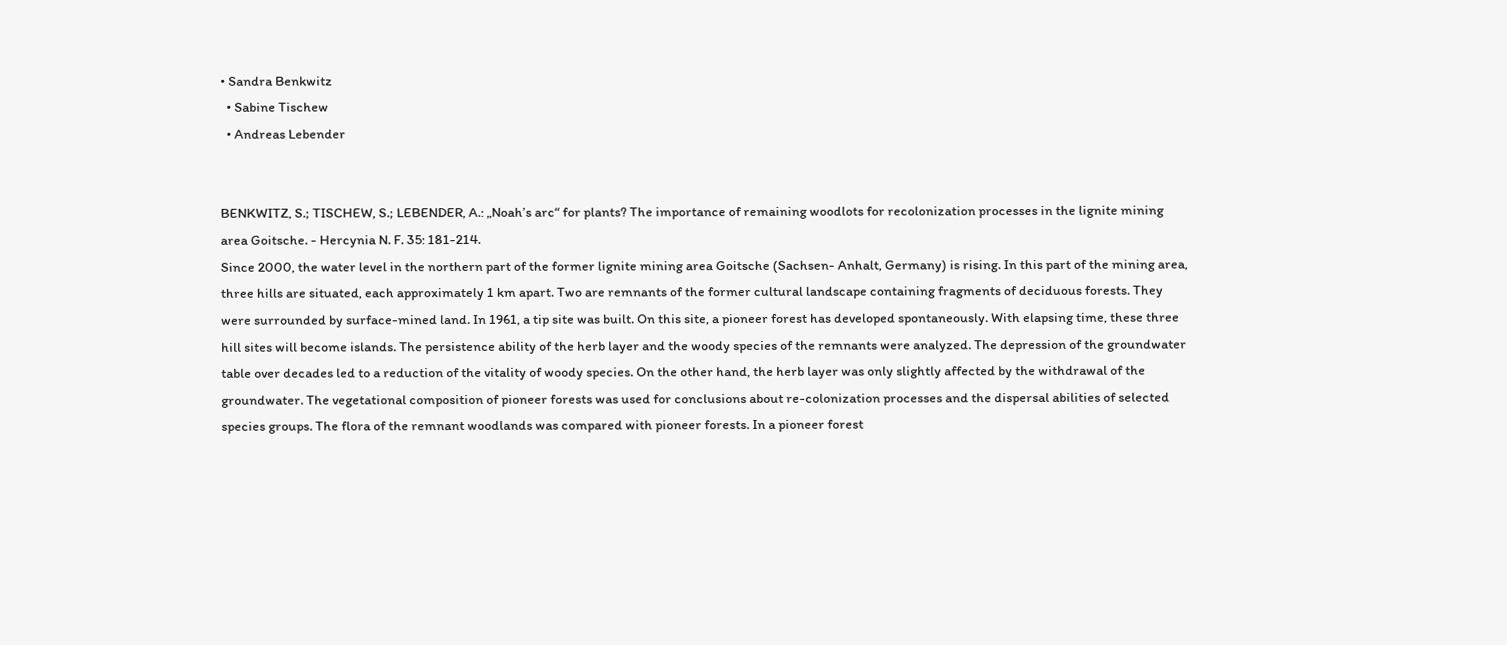• Sandra Benkwitz
  • Sabine Tischew
  • Andreas Lebender


BENKWITZ, S.; TISCHEW, S.; LEBENDER, A.: „Noah’s arc“ for plants? The importance of remaining woodlots for recolonization processes in the lignite mining area Goitsche. - Hercynia N. F. 35: 181-214.
Since 2000, the water level in the northern part of the former lignite mining area Goitsche (Sachsen- Anhalt, Germany) is rising. In this part of the mining area, three hills are situated, each approximately 1 km apart. Two are remnants of the former cultural landscape containing fragments of deciduous forests. They were surrounded by surface-mined land. In 1961, a tip site was built. On this site, a pioneer forest has developed spontaneously. With elapsing time, these three hill sites will become islands. The persistence ability of the herb layer and the woody species of the remnants were analyzed. The depression of the groundwater table over decades led to a reduction of the vitality of woody species. On the other hand, the herb layer was only slightly affected by the withdrawal of the groundwater. The vegetational composition of pioneer forests was used for conclusions about re-colonization processes and the dispersal abilities of selected species groups. The flora of the remnant woodlands was compared with pioneer forests. In a pioneer forest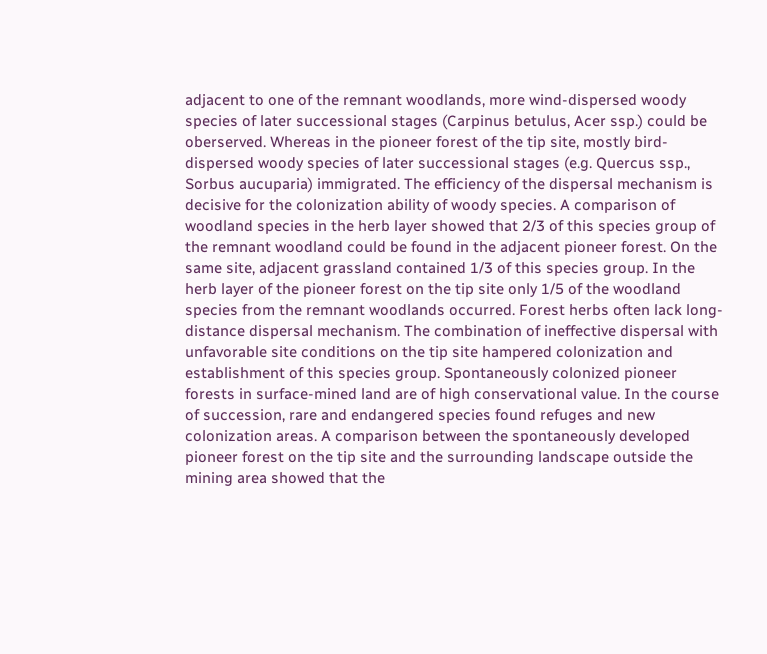adjacent to one of the remnant woodlands, more wind-dispersed woody species of later successional stages (Carpinus betulus, Acer ssp.) could be oberserved. Whereas in the pioneer forest of the tip site, mostly bird-dispersed woody species of later successional stages (e.g. Quercus ssp., Sorbus aucuparia) immigrated. The efficiency of the dispersal mechanism is decisive for the colonization ability of woody species. A comparison of woodland species in the herb layer showed that 2/3 of this species group of the remnant woodland could be found in the adjacent pioneer forest. On the same site, adjacent grassland contained 1/3 of this species group. In the herb layer of the pioneer forest on the tip site only 1/5 of the woodland species from the remnant woodlands occurred. Forest herbs often lack long-distance dispersal mechanism. The combination of ineffective dispersal with unfavorable site conditions on the tip site hampered colonization and establishment of this species group. Spontaneously colonized pioneer forests in surface-mined land are of high conservational value. In the course of succession, rare and endangered species found refuges and new colonization areas. A comparison between the spontaneously developed pioneer forest on the tip site and the surrounding landscape outside the mining area showed that the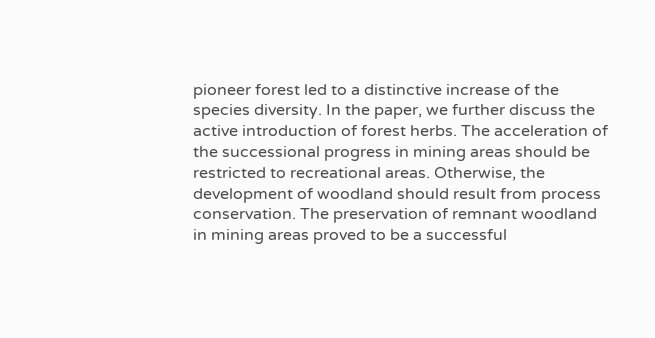pioneer forest led to a distinctive increase of the species diversity. In the paper, we further discuss the active introduction of forest herbs. The acceleration of the successional progress in mining areas should be restricted to recreational areas. Otherwise, the development of woodland should result from process conservation. The preservation of remnant woodland in mining areas proved to be a successful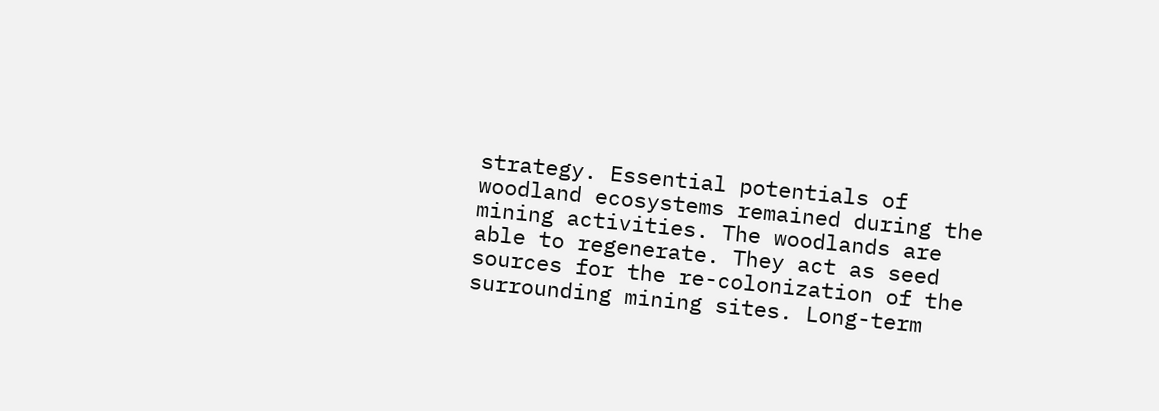strategy. Essential potentials of woodland ecosystems remained during the mining activities. The woodlands are able to regenerate. They act as seed sources for the re-colonization of the surrounding mining sites. Long-term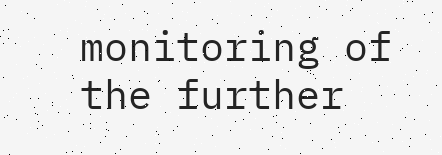monitoring of the further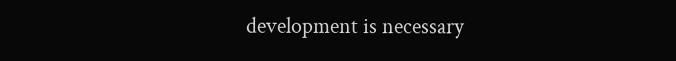development is necessary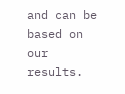and can be based on our results.